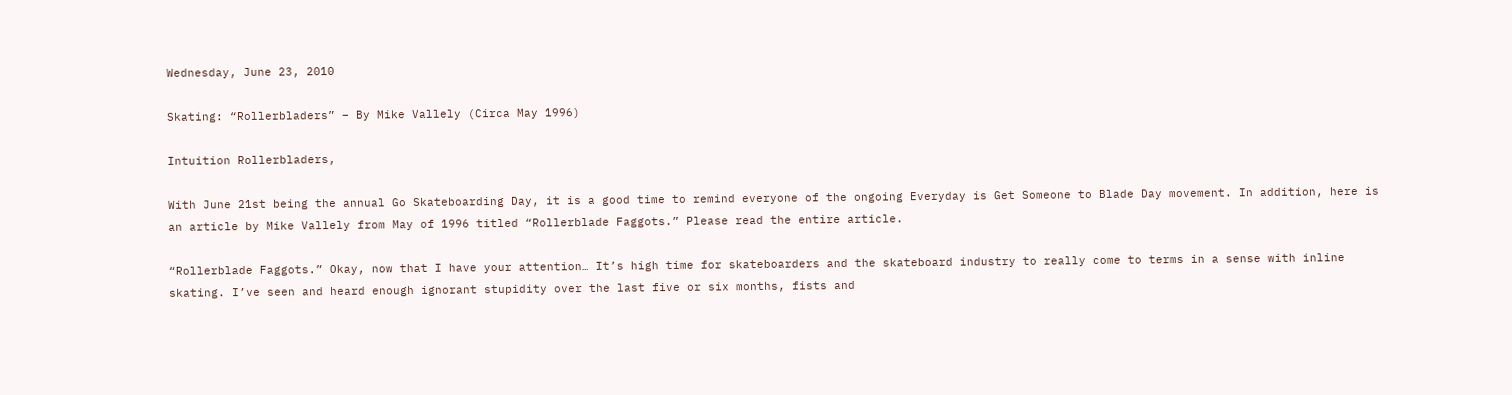Wednesday, June 23, 2010

Skating: “Rollerbladers” – By Mike Vallely (Circa May 1996)

Intuition Rollerbladers,

With June 21st being the annual Go Skateboarding Day, it is a good time to remind everyone of the ongoing Everyday is Get Someone to Blade Day movement. In addition, here is an article by Mike Vallely from May of 1996 titled “Rollerblade Faggots.” Please read the entire article.

“Rollerblade Faggots.” Okay, now that I have your attention… It’s high time for skateboarders and the skateboard industry to really come to terms in a sense with inline skating. I’ve seen and heard enough ignorant stupidity over the last five or six months, fists and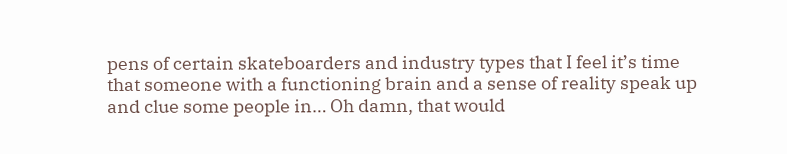pens of certain skateboarders and industry types that I feel it’s time that someone with a functioning brain and a sense of reality speak up and clue some people in… Oh damn, that would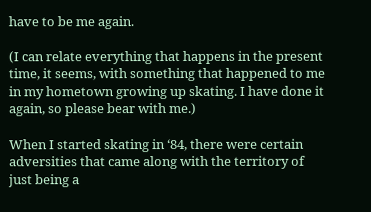have to be me again.

(I can relate everything that happens in the present time, it seems, with something that happened to me in my hometown growing up skating. I have done it again, so please bear with me.)

When I started skating in ‘84, there were certain adversities that came along with the territory of just being a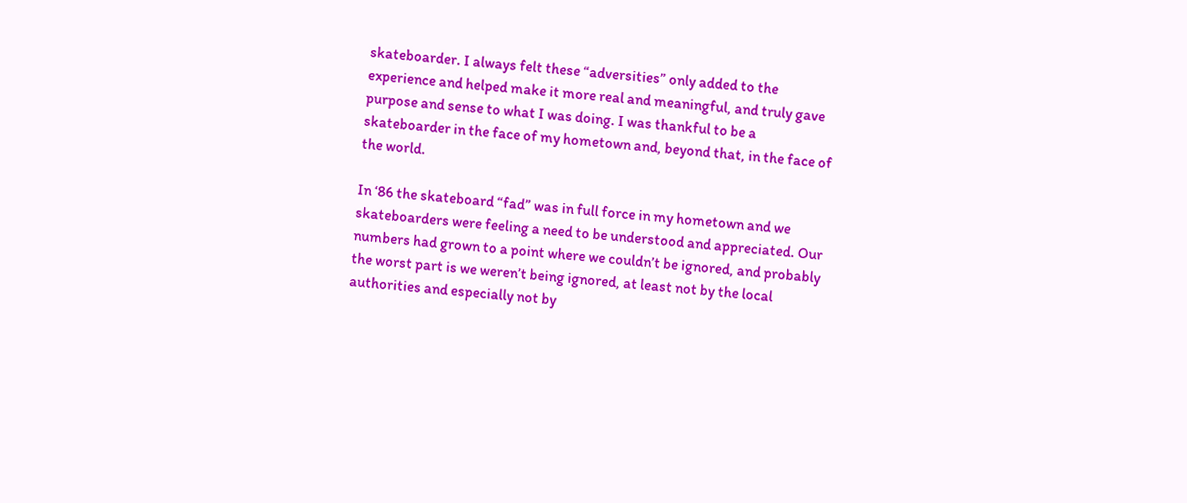skateboarder. I always felt these “adversities” only added to the experience and helped make it more real and meaningful, and truly gave purpose and sense to what I was doing. I was thankful to be a skateboarder in the face of my hometown and, beyond that, in the face of the world.

In ‘86 the skateboard “fad” was in full force in my hometown and we skateboarders were feeling a need to be understood and appreciated. Our numbers had grown to a point where we couldn’t be ignored, and probably the worst part is we weren’t being ignored, at least not by the local authorities and especially not by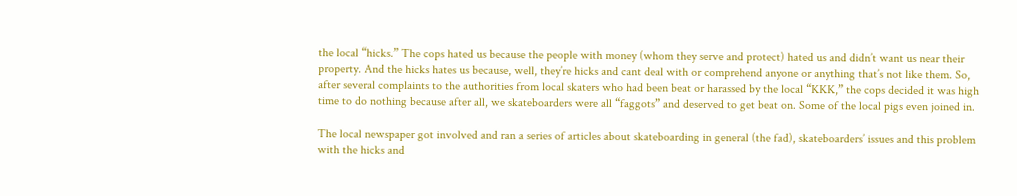the local “hicks.” The cops hated us because the people with money (whom they serve and protect) hated us and didn’t want us near their property. And the hicks hates us because, well, they’re hicks and cant deal with or comprehend anyone or anything that’s not like them. So, after several complaints to the authorities from local skaters who had been beat or harassed by the local “KKK,” the cops decided it was high time to do nothing because after all, we skateboarders were all “faggots” and deserved to get beat on. Some of the local pigs even joined in.

The local newspaper got involved and ran a series of articles about skateboarding in general (the fad), skateboarders’ issues and this problem with the hicks and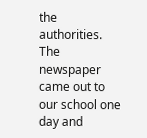the authorities. The newspaper came out to our school one day and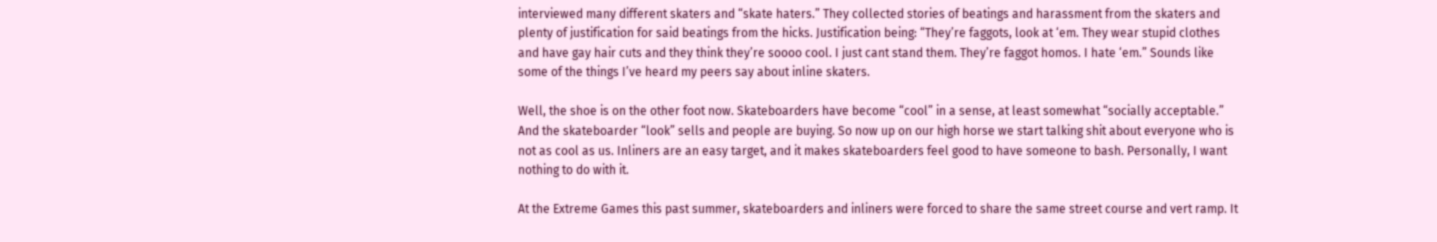interviewed many different skaters and “skate haters.” They collected stories of beatings and harassment from the skaters and plenty of justification for said beatings from the hicks. Justification being: “They’re faggots, look at ‘em. They wear stupid clothes and have gay hair cuts and they think they’re soooo cool. I just cant stand them. They’re faggot homos. I hate ‘em.” Sounds like some of the things I’ve heard my peers say about inline skaters.

Well, the shoe is on the other foot now. Skateboarders have become “cool” in a sense, at least somewhat “socially acceptable.” And the skateboarder “look” sells and people are buying. So now up on our high horse we start talking shit about everyone who is not as cool as us. Inliners are an easy target, and it makes skateboarders feel good to have someone to bash. Personally, I want nothing to do with it.

At the Extreme Games this past summer, skateboarders and inliners were forced to share the same street course and vert ramp. It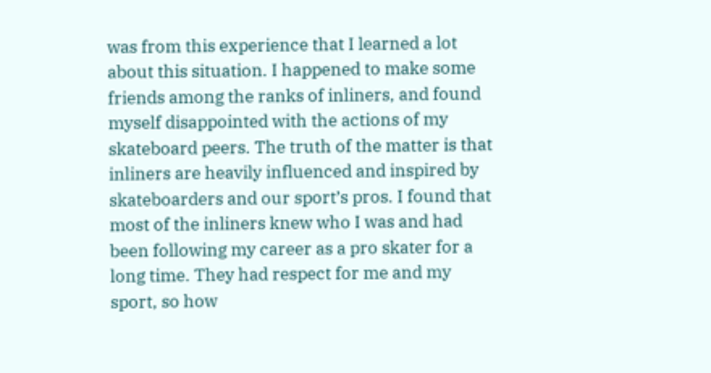was from this experience that I learned a lot about this situation. I happened to make some friends among the ranks of inliners, and found myself disappointed with the actions of my skateboard peers. The truth of the matter is that inliners are heavily influenced and inspired by skateboarders and our sport’s pros. I found that most of the inliners knew who I was and had been following my career as a pro skater for a long time. They had respect for me and my sport, so how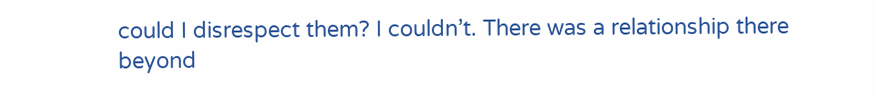could I disrespect them? I couldn’t. There was a relationship there beyond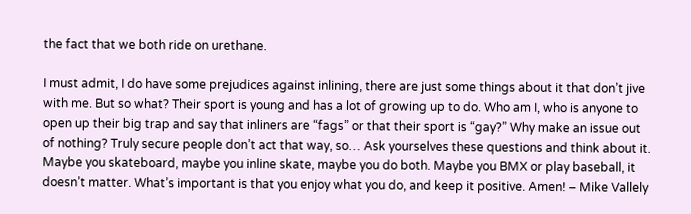the fact that we both ride on urethane.

I must admit, I do have some prejudices against inlining, there are just some things about it that don’t jive with me. But so what? Their sport is young and has a lot of growing up to do. Who am I, who is anyone to open up their big trap and say that inliners are “fags” or that their sport is “gay?” Why make an issue out of nothing? Truly secure people don’t act that way, so… Ask yourselves these questions and think about it. Maybe you skateboard, maybe you inline skate, maybe you do both. Maybe you BMX or play baseball, it doesn’t matter. What’s important is that you enjoy what you do, and keep it positive. Amen! – Mike Vallely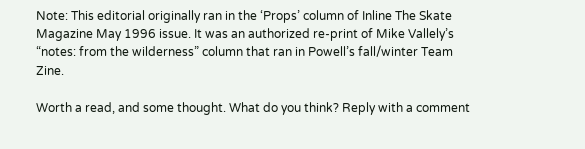Note: This editorial originally ran in the ‘Props’ column of Inline The Skate Magazine May 1996 issue. It was an authorized re-print of Mike Vallely’s “notes: from the wilderness” column that ran in Powell’s fall/winter Team Zine.

Worth a read, and some thought. What do you think? Reply with a comment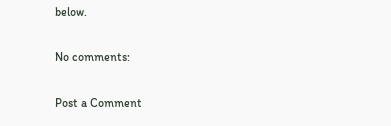below.

No comments:

Post a Comment